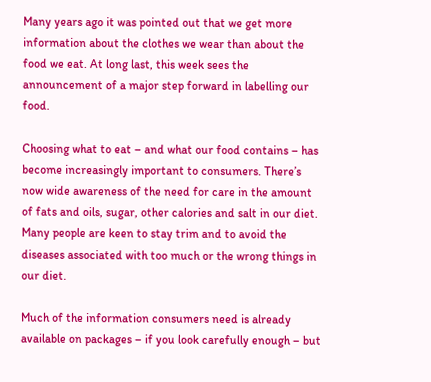Many years ago it was pointed out that we get more information about the clothes we wear than about the food we eat. At long last, this week sees the announcement of a major step forward in labelling our food.

Choosing what to eat – and what our food contains – has become increasingly important to consumers. There’s now wide awareness of the need for care in the amount of fats and oils, sugar, other calories and salt in our diet. Many people are keen to stay trim and to avoid the diseases associated with too much or the wrong things in our diet.

Much of the information consumers need is already available on packages – if you look carefully enough – but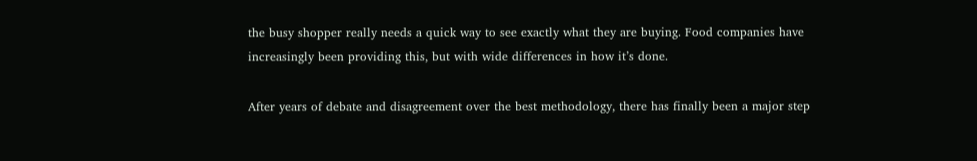the busy shopper really needs a quick way to see exactly what they are buying. Food companies have increasingly been providing this, but with wide differences in how it’s done.

After years of debate and disagreement over the best methodology, there has finally been a major step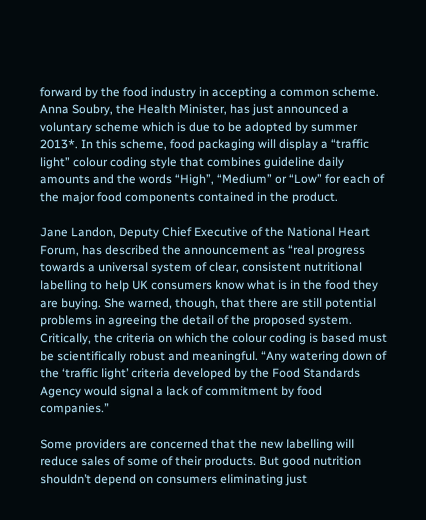forward by the food industry in accepting a common scheme. Anna Soubry, the Health Minister, has just announced a voluntary scheme which is due to be adopted by summer 2013*. In this scheme, food packaging will display a “traffic light” colour coding style that combines guideline daily amounts and the words “High”, “Medium” or “Low” for each of the major food components contained in the product.

Jane Landon, Deputy Chief Executive of the National Heart Forum, has described the announcement as “real progress towards a universal system of clear, consistent nutritional labelling to help UK consumers know what is in the food they are buying. She warned, though, that there are still potential problems in agreeing the detail of the proposed system. Critically, the criteria on which the colour coding is based must be scientifically robust and meaningful. “Any watering down of the ‘traffic light’ criteria developed by the Food Standards Agency would signal a lack of commitment by food companies.”

Some providers are concerned that the new labelling will reduce sales of some of their products. But good nutrition shouldn’t depend on consumers eliminating just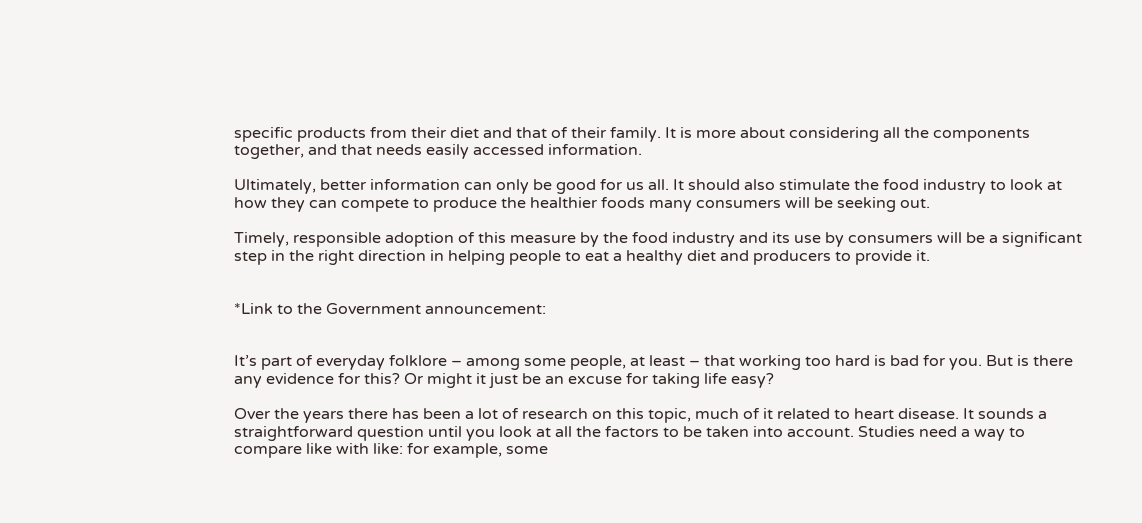specific products from their diet and that of their family. It is more about considering all the components together, and that needs easily accessed information.

Ultimately, better information can only be good for us all. It should also stimulate the food industry to look at how they can compete to produce the healthier foods many consumers will be seeking out.

Timely, responsible adoption of this measure by the food industry and its use by consumers will be a significant step in the right direction in helping people to eat a healthy diet and producers to provide it.


*Link to the Government announcement:


It’s part of everyday folklore – among some people, at least – that working too hard is bad for you. But is there any evidence for this? Or might it just be an excuse for taking life easy?

Over the years there has been a lot of research on this topic, much of it related to heart disease. It sounds a straightforward question until you look at all the factors to be taken into account. Studies need a way to compare like with like: for example, some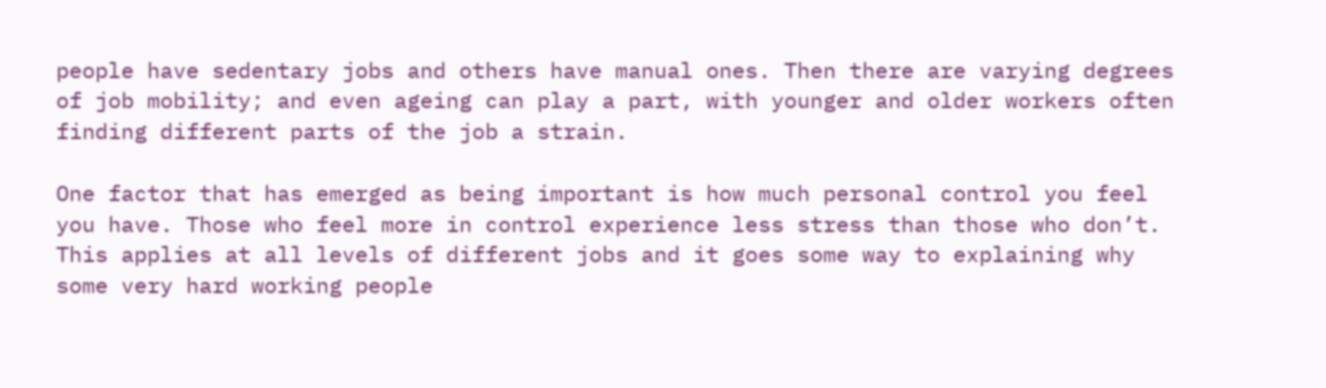people have sedentary jobs and others have manual ones. Then there are varying degrees of job mobility; and even ageing can play a part, with younger and older workers often finding different parts of the job a strain.

One factor that has emerged as being important is how much personal control you feel you have. Those who feel more in control experience less stress than those who don’t. This applies at all levels of different jobs and it goes some way to explaining why some very hard working people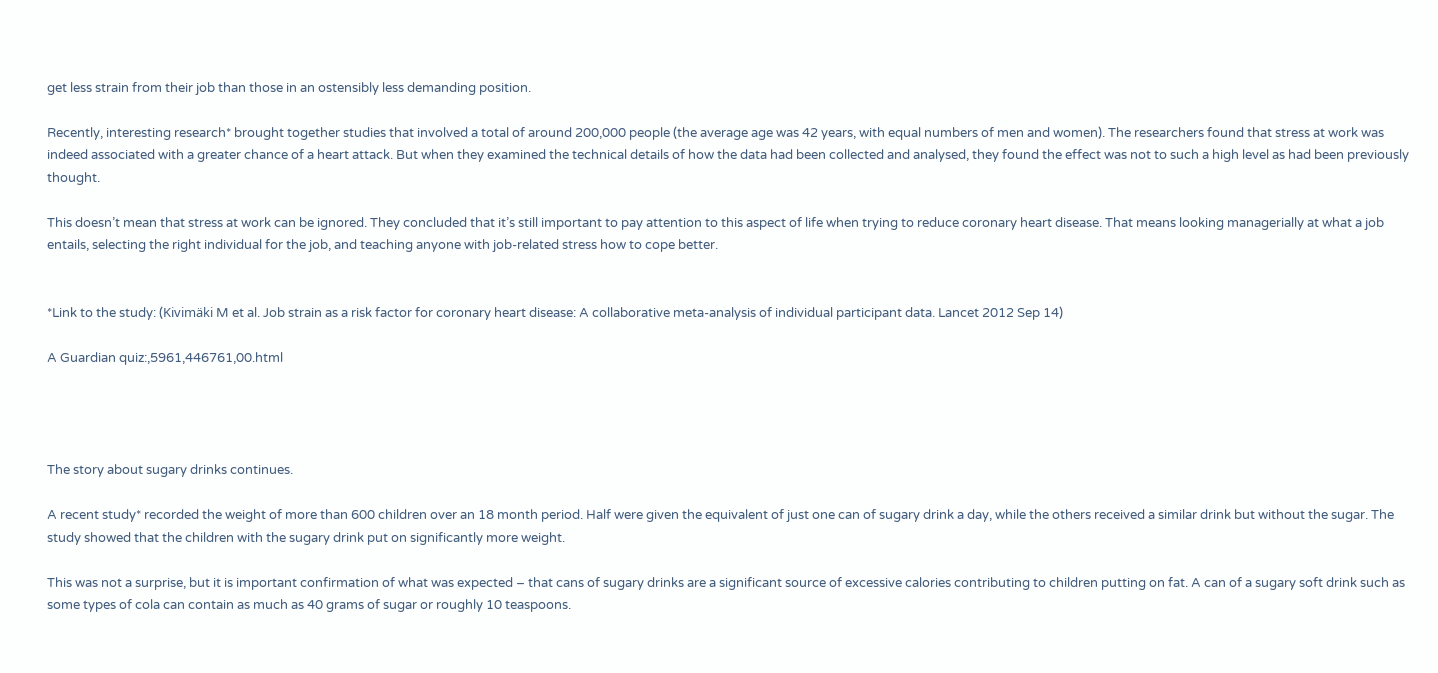get less strain from their job than those in an ostensibly less demanding position.

Recently, interesting research* brought together studies that involved a total of around 200,000 people (the average age was 42 years, with equal numbers of men and women). The researchers found that stress at work was indeed associated with a greater chance of a heart attack. But when they examined the technical details of how the data had been collected and analysed, they found the effect was not to such a high level as had been previously thought.

This doesn’t mean that stress at work can be ignored. They concluded that it’s still important to pay attention to this aspect of life when trying to reduce coronary heart disease. That means looking managerially at what a job entails, selecting the right individual for the job, and teaching anyone with job-related stress how to cope better.


*Link to the study: (Kivimäki M et al. Job strain as a risk factor for coronary heart disease: A collaborative meta-analysis of individual participant data. Lancet 2012 Sep 14)

A Guardian quiz:,5961,446761,00.html




The story about sugary drinks continues.

A recent study* recorded the weight of more than 600 children over an 18 month period. Half were given the equivalent of just one can of sugary drink a day, while the others received a similar drink but without the sugar. The study showed that the children with the sugary drink put on significantly more weight.

This was not a surprise, but it is important confirmation of what was expected – that cans of sugary drinks are a significant source of excessive calories contributing to children putting on fat. A can of a sugary soft drink such as some types of cola can contain as much as 40 grams of sugar or roughly 10 teaspoons.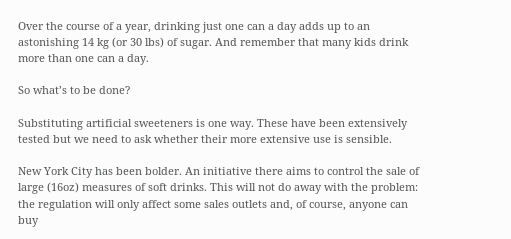Over the course of a year, drinking just one can a day adds up to an astonishing 14 kg (or 30 lbs) of sugar. And remember that many kids drink more than one can a day.

So what’s to be done?

Substituting artificial sweeteners is one way. These have been extensively tested but we need to ask whether their more extensive use is sensible.

New York City has been bolder. An initiative there aims to control the sale of large (16oz) measures of soft drinks. This will not do away with the problem: the regulation will only affect some sales outlets and, of course, anyone can buy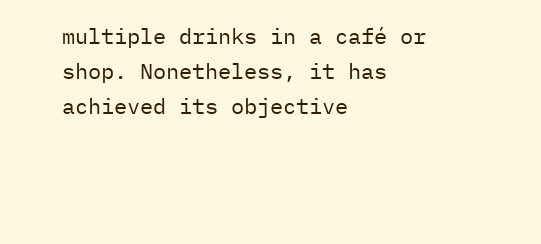multiple drinks in a café or shop. Nonetheless, it has achieved its objective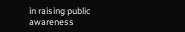in raising public awareness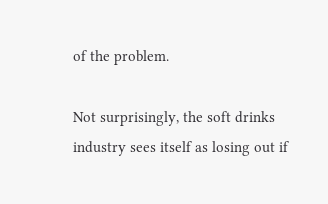of the problem.

Not surprisingly, the soft drinks industry sees itself as losing out if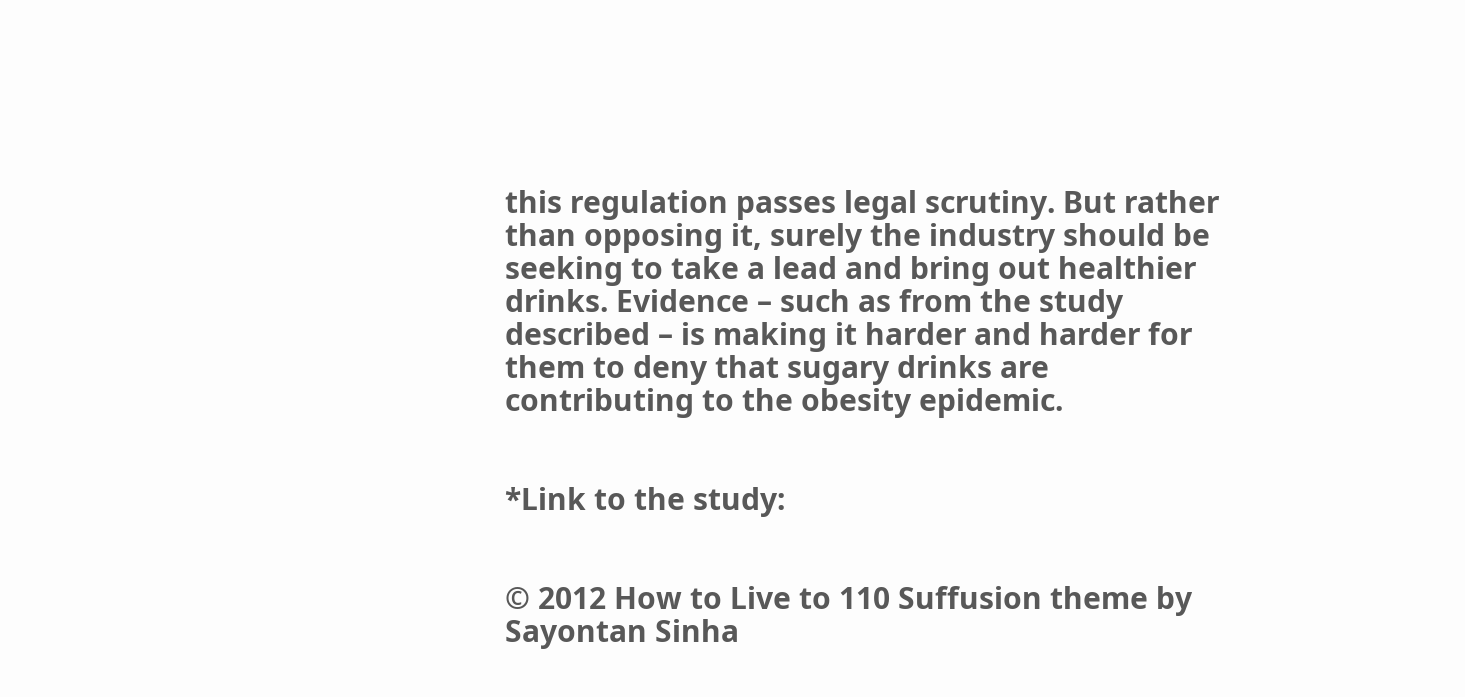this regulation passes legal scrutiny. But rather than opposing it, surely the industry should be seeking to take a lead and bring out healthier drinks. Evidence – such as from the study described – is making it harder and harder for them to deny that sugary drinks are contributing to the obesity epidemic.


*Link to the study:


© 2012 How to Live to 110 Suffusion theme by Sayontan Sinha